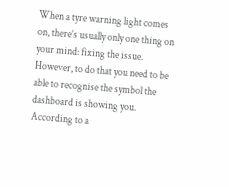When a tyre warning light comes on, there’s usually only one thing on your mind: fixing the issue. However, to do that you need to be able to recognise the symbol the dashboard is showing you. According to a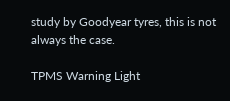study by Goodyear tyres, this is not always the case.

TPMS Warning Light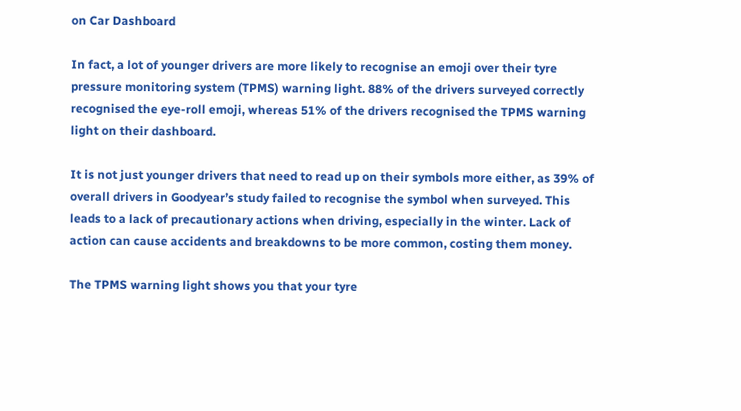on Car Dashboard

In fact, a lot of younger drivers are more likely to recognise an emoji over their tyre pressure monitoring system (TPMS) warning light. 88% of the drivers surveyed correctly recognised the eye-roll emoji, whereas 51% of the drivers recognised the TPMS warning light on their dashboard.

It is not just younger drivers that need to read up on their symbols more either, as 39% of overall drivers in Goodyear’s study failed to recognise the symbol when surveyed. This leads to a lack of precautionary actions when driving, especially in the winter. Lack of action can cause accidents and breakdowns to be more common, costing them money.

The TPMS warning light shows you that your tyre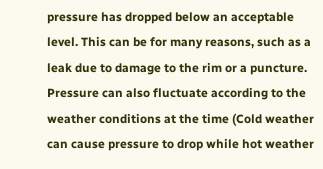pressure has dropped below an acceptable level. This can be for many reasons, such as a leak due to damage to the rim or a puncture. Pressure can also fluctuate according to the weather conditions at the time (Cold weather can cause pressure to drop while hot weather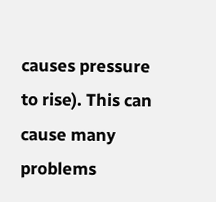causes pressure to rise). This can cause many problems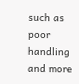such as poor handling and more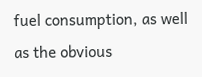fuel consumption, as well as the obvious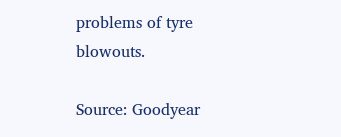problems of tyre blowouts.

Source: Goodyear